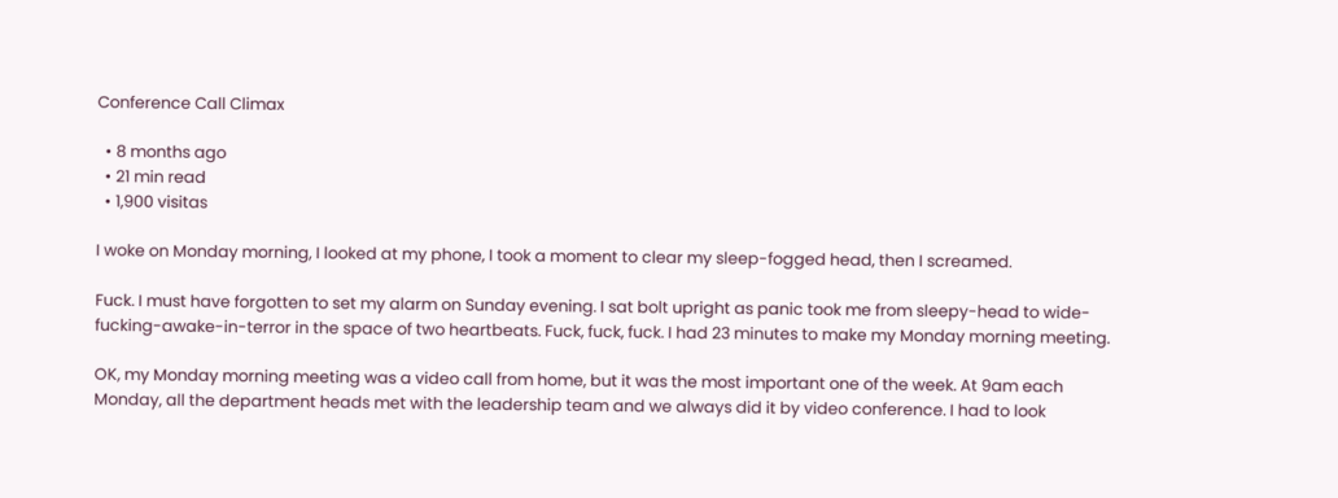Conference Call Climax

  • 8 months ago
  • 21 min read
  • 1,900 visitas

I woke on Monday morning, I looked at my phone, I took a moment to clear my sleep-fogged head, then I screamed.

Fuck. I must have forgotten to set my alarm on Sunday evening. I sat bolt upright as panic took me from sleepy-head to wide-fucking-awake-in-terror in the space of two heartbeats. Fuck, fuck, fuck. I had 23 minutes to make my Monday morning meeting.

OK, my Monday morning meeting was a video call from home, but it was the most important one of the week. At 9am each Monday, all the department heads met with the leadership team and we always did it by video conference. I had to look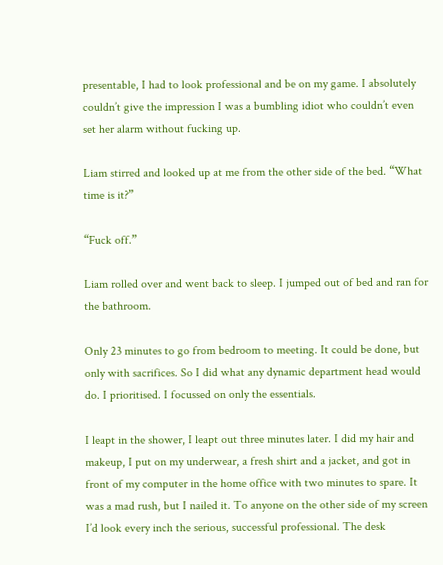presentable, I had to look professional and be on my game. I absolutely couldn’t give the impression I was a bumbling idiot who couldn’t even set her alarm without fucking up.

Liam stirred and looked up at me from the other side of the bed. “What time is it?”

“Fuck off.”

Liam rolled over and went back to sleep. I jumped out of bed and ran for the bathroom.

Only 23 minutes to go from bedroom to meeting. It could be done, but only with sacrifices. So I did what any dynamic department head would do. I prioritised. I focussed on only the essentials.

I leapt in the shower, I leapt out three minutes later. I did my hair and makeup, I put on my underwear, a fresh shirt and a jacket, and got in front of my computer in the home office with two minutes to spare. It was a mad rush, but I nailed it. To anyone on the other side of my screen I’d look every inch the serious, successful professional. The desk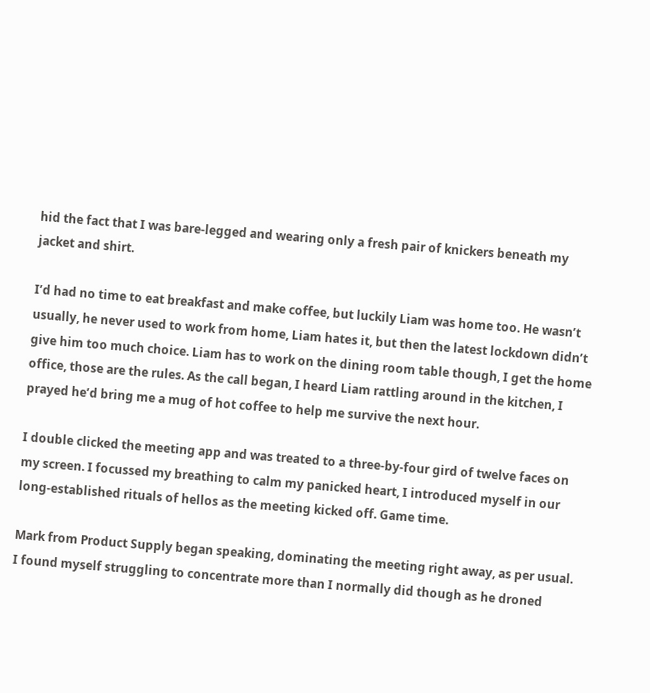hid the fact that I was bare-legged and wearing only a fresh pair of knickers beneath my jacket and shirt.

I’d had no time to eat breakfast and make coffee, but luckily Liam was home too. He wasn’t usually, he never used to work from home, Liam hates it, but then the latest lockdown didn’t give him too much choice. Liam has to work on the dining room table though, I get the home office, those are the rules. As the call began, I heard Liam rattling around in the kitchen, I prayed he’d bring me a mug of hot coffee to help me survive the next hour.

I double clicked the meeting app and was treated to a three-by-four gird of twelve faces on my screen. I focussed my breathing to calm my panicked heart, I introduced myself in our long-established rituals of hellos as the meeting kicked off. Game time.

Mark from Product Supply began speaking, dominating the meeting right away, as per usual. I found myself struggling to concentrate more than I normally did though as he droned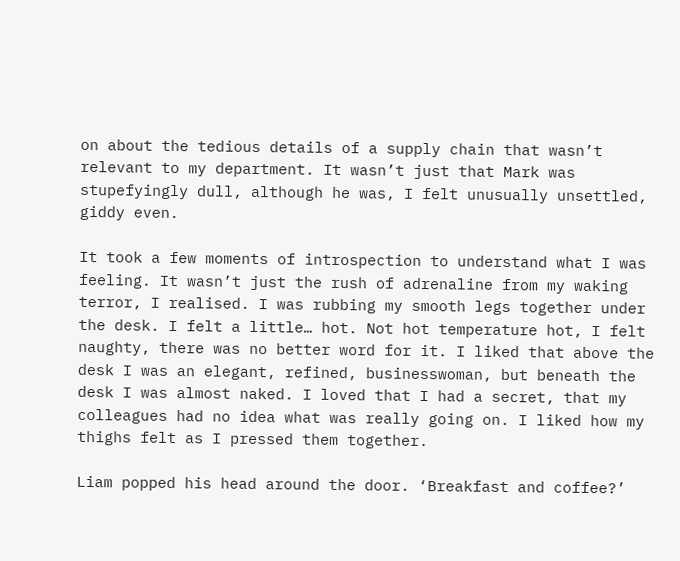on about the tedious details of a supply chain that wasn’t relevant to my department. It wasn’t just that Mark was stupefyingly dull, although he was, I felt unusually unsettled, giddy even.

It took a few moments of introspection to understand what I was feeling. It wasn’t just the rush of adrenaline from my waking terror, I realised. I was rubbing my smooth legs together under the desk. I felt a little… hot. Not hot temperature hot, I felt naughty, there was no better word for it. I liked that above the desk I was an elegant, refined, businesswoman, but beneath the desk I was almost naked. I loved that I had a secret, that my colleagues had no idea what was really going on. I liked how my thighs felt as I pressed them together.

Liam popped his head around the door. ‘Breakfast and coffee?’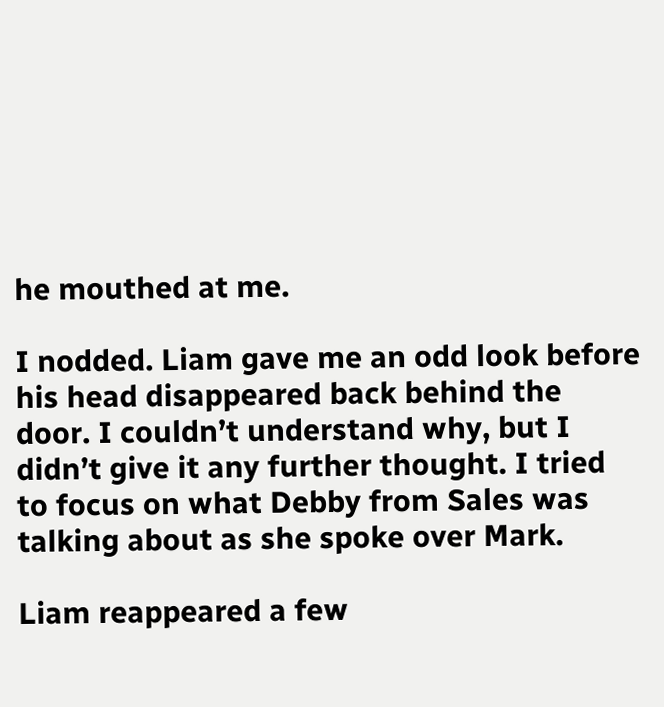he mouthed at me.

I nodded. Liam gave me an odd look before his head disappeared back behind the door. I couldn’t understand why, but I didn’t give it any further thought. I tried to focus on what Debby from Sales was talking about as she spoke over Mark.

Liam reappeared a few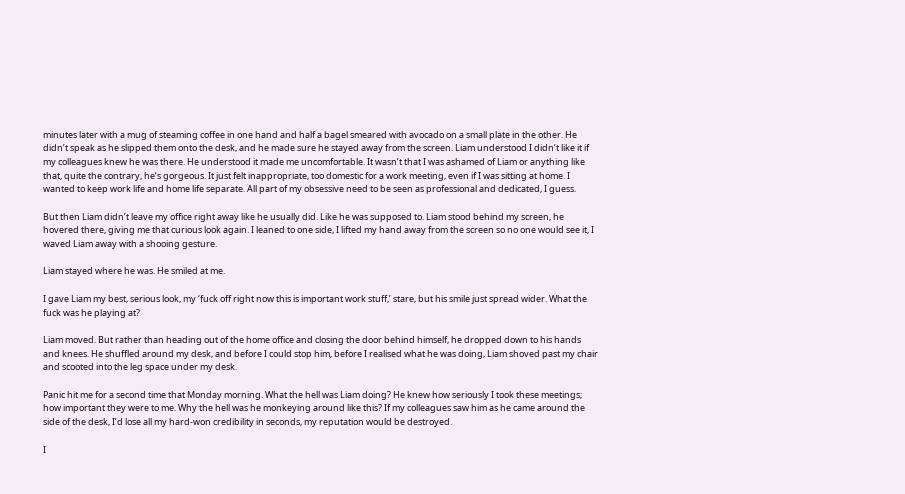minutes later with a mug of steaming coffee in one hand and half a bagel smeared with avocado on a small plate in the other. He didn’t speak as he slipped them onto the desk, and he made sure he stayed away from the screen. Liam understood I didn’t like it if my colleagues knew he was there. He understood it made me uncomfortable. It wasn’t that I was ashamed of Liam or anything like that, quite the contrary, he’s gorgeous. It just felt inappropriate, too domestic for a work meeting, even if I was sitting at home. I wanted to keep work life and home life separate. All part of my obsessive need to be seen as professional and dedicated, I guess.

But then Liam didn’t leave my office right away like he usually did. Like he was supposed to. Liam stood behind my screen, he hovered there, giving me that curious look again. I leaned to one side, I lifted my hand away from the screen so no one would see it, I waved Liam away with a shooing gesture.

Liam stayed where he was. He smiled at me.

I gave Liam my best, serious look, my ‘fuck off right now this is important work stuff,’ stare, but his smile just spread wider. What the fuck was he playing at?

Liam moved. But rather than heading out of the home office and closing the door behind himself, he dropped down to his hands and knees. He shuffled around my desk, and before I could stop him, before I realised what he was doing, Liam shoved past my chair and scooted into the leg space under my desk.

Panic hit me for a second time that Monday morning. What the hell was Liam doing? He knew how seriously I took these meetings; how important they were to me. Why the hell was he monkeying around like this? If my colleagues saw him as he came around the side of the desk, I’d lose all my hard-won credibility in seconds, my reputation would be destroyed.

I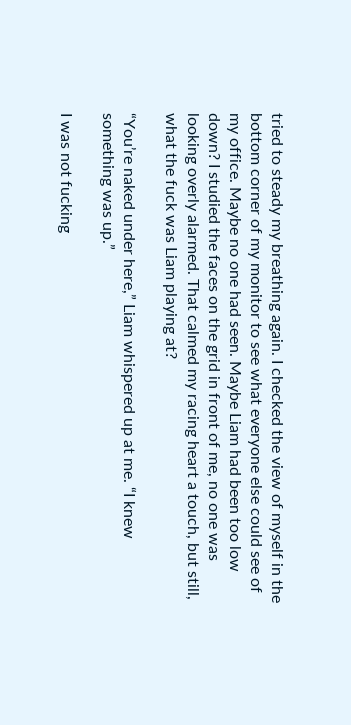tried to steady my breathing again. I checked the view of myself in the bottom corner of my monitor to see what everyone else could see of my office. Maybe no one had seen. Maybe Liam had been too low down? I studied the faces on the grid in front of me, no one was looking overly alarmed. That calmed my racing heart a touch, but still, what the fuck was Liam playing at?

“You’re naked under here,” Liam whispered up at me. “I knew something was up.”

I was not fucking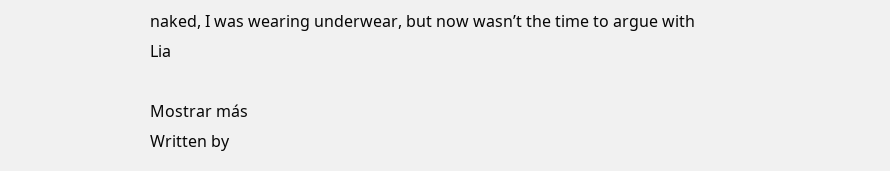naked, I was wearing underwear, but now wasn’t the time to argue with Lia

Mostrar más
Written by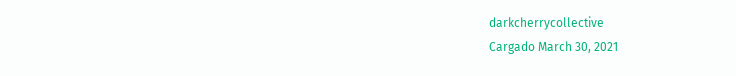darkcherrycollective
Cargado March 30, 2021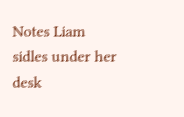Notes Liam sidles under her desk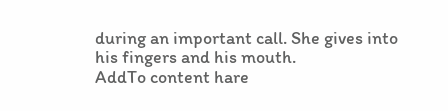during an important call. She gives into his fingers and his mouth.
AddTo content hare